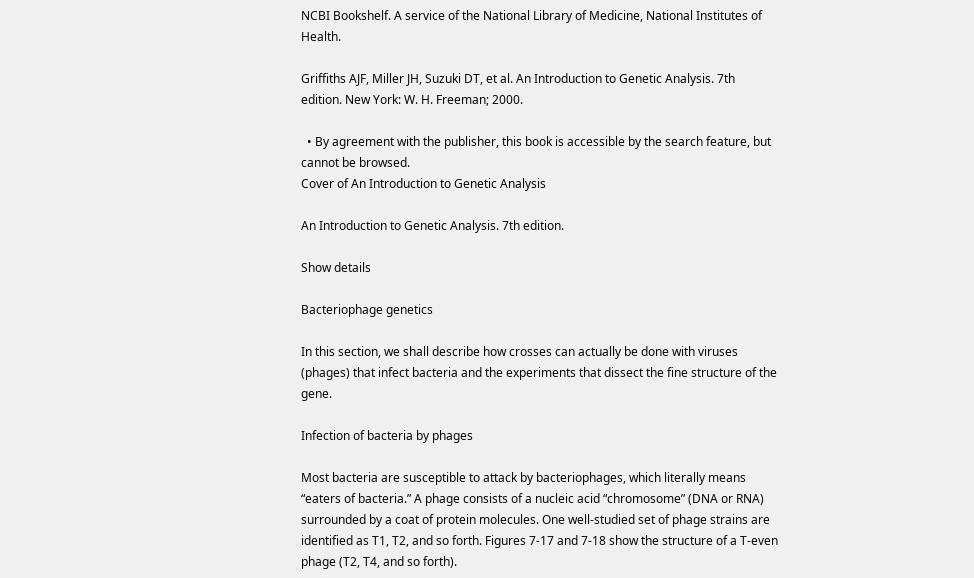NCBI Bookshelf. A service of the National Library of Medicine, National Institutes of Health.

Griffiths AJF, Miller JH, Suzuki DT, et al. An Introduction to Genetic Analysis. 7th edition. New York: W. H. Freeman; 2000.

  • By agreement with the publisher, this book is accessible by the search feature, but cannot be browsed.
Cover of An Introduction to Genetic Analysis

An Introduction to Genetic Analysis. 7th edition.

Show details

Bacteriophage genetics

In this section, we shall describe how crosses can actually be done with viruses (phages) that infect bacteria and the experiments that dissect the fine structure of the gene.

Infection of bacteria by phages

Most bacteria are susceptible to attack by bacteriophages, which literally means “eaters of bacteria.” A phage consists of a nucleic acid “chromosome” (DNA or RNA) surrounded by a coat of protein molecules. One well-studied set of phage strains are identified as T1, T2, and so forth. Figures 7-17 and 7-18 show the structure of a T-even phage (T2, T4, and so forth).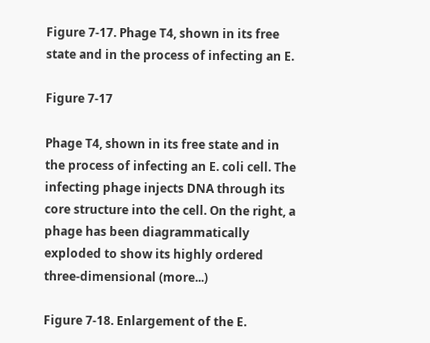Figure 7-17. Phage T4, shown in its free state and in the process of infecting an E.

Figure 7-17

Phage T4, shown in its free state and in the process of infecting an E. coli cell. The infecting phage injects DNA through its core structure into the cell. On the right, a phage has been diagrammatically exploded to show its highly ordered three-dimensional (more...)

Figure 7-18. Enlargement of the E.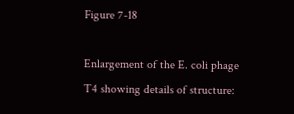Figure 7-18

Enlargement of the E. coli phage T4 showing details of structure: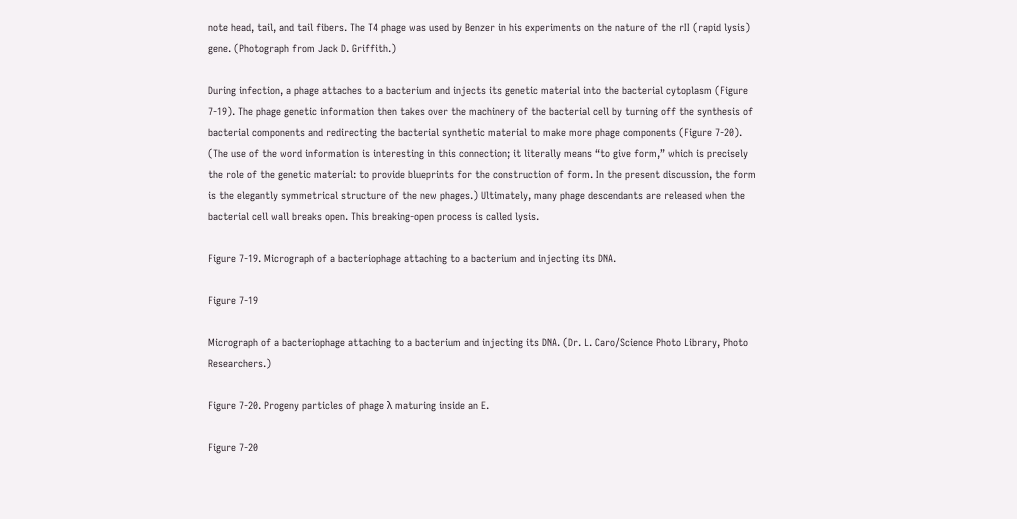note head, tail, and tail fibers. The T4 phage was used by Benzer in his experiments on the nature of the rII (rapid lysis) gene. (Photograph from Jack D. Griffith.)

During infection, a phage attaches to a bacterium and injects its genetic material into the bacterial cytoplasm (Figure 7-19). The phage genetic information then takes over the machinery of the bacterial cell by turning off the synthesis of bacterial components and redirecting the bacterial synthetic material to make more phage components (Figure 7-20). (The use of the word information is interesting in this connection; it literally means “to give form,” which is precisely the role of the genetic material: to provide blueprints for the construction of form. In the present discussion, the form is the elegantly symmetrical structure of the new phages.) Ultimately, many phage descendants are released when the bacterial cell wall breaks open. This breaking-open process is called lysis.

Figure 7-19. Micrograph of a bacteriophage attaching to a bacterium and injecting its DNA.

Figure 7-19

Micrograph of a bacteriophage attaching to a bacterium and injecting its DNA. (Dr. L. Caro/Science Photo Library, Photo Researchers.)

Figure 7-20. Progeny particles of phage λ maturing inside an E.

Figure 7-20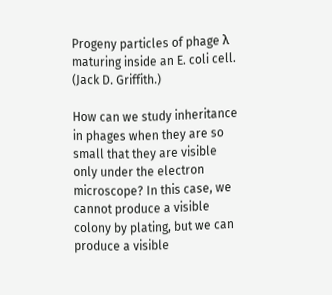Progeny particles of phage λ maturing inside an E. coli cell. (Jack D. Griffith.)

How can we study inheritance in phages when they are so small that they are visible only under the electron microscope? In this case, we cannot produce a visible colony by plating, but we can produce a visible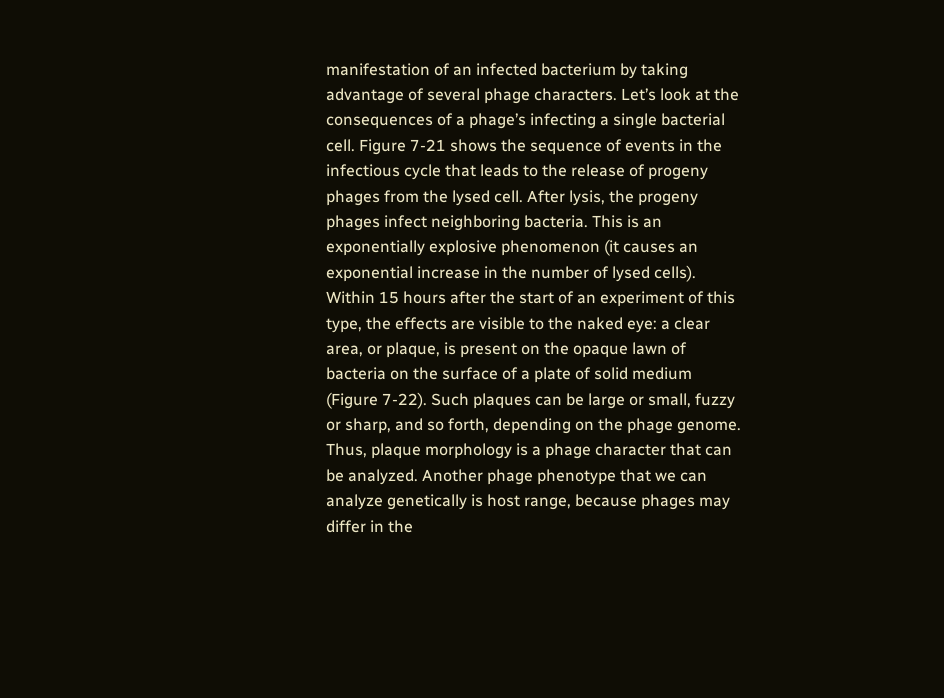manifestation of an infected bacterium by taking advantage of several phage characters. Let’s look at the consequences of a phage’s infecting a single bacterial cell. Figure 7-21 shows the sequence of events in the infectious cycle that leads to the release of progeny phages from the lysed cell. After lysis, the progeny phages infect neighboring bacteria. This is an exponentially explosive phenomenon (it causes an exponential increase in the number of lysed cells). Within 15 hours after the start of an experiment of this type, the effects are visible to the naked eye: a clear area, or plaque, is present on the opaque lawn of bacteria on the surface of a plate of solid medium (Figure 7-22). Such plaques can be large or small, fuzzy or sharp, and so forth, depending on the phage genome. Thus, plaque morphology is a phage character that can be analyzed. Another phage phenotype that we can analyze genetically is host range, because phages may differ in the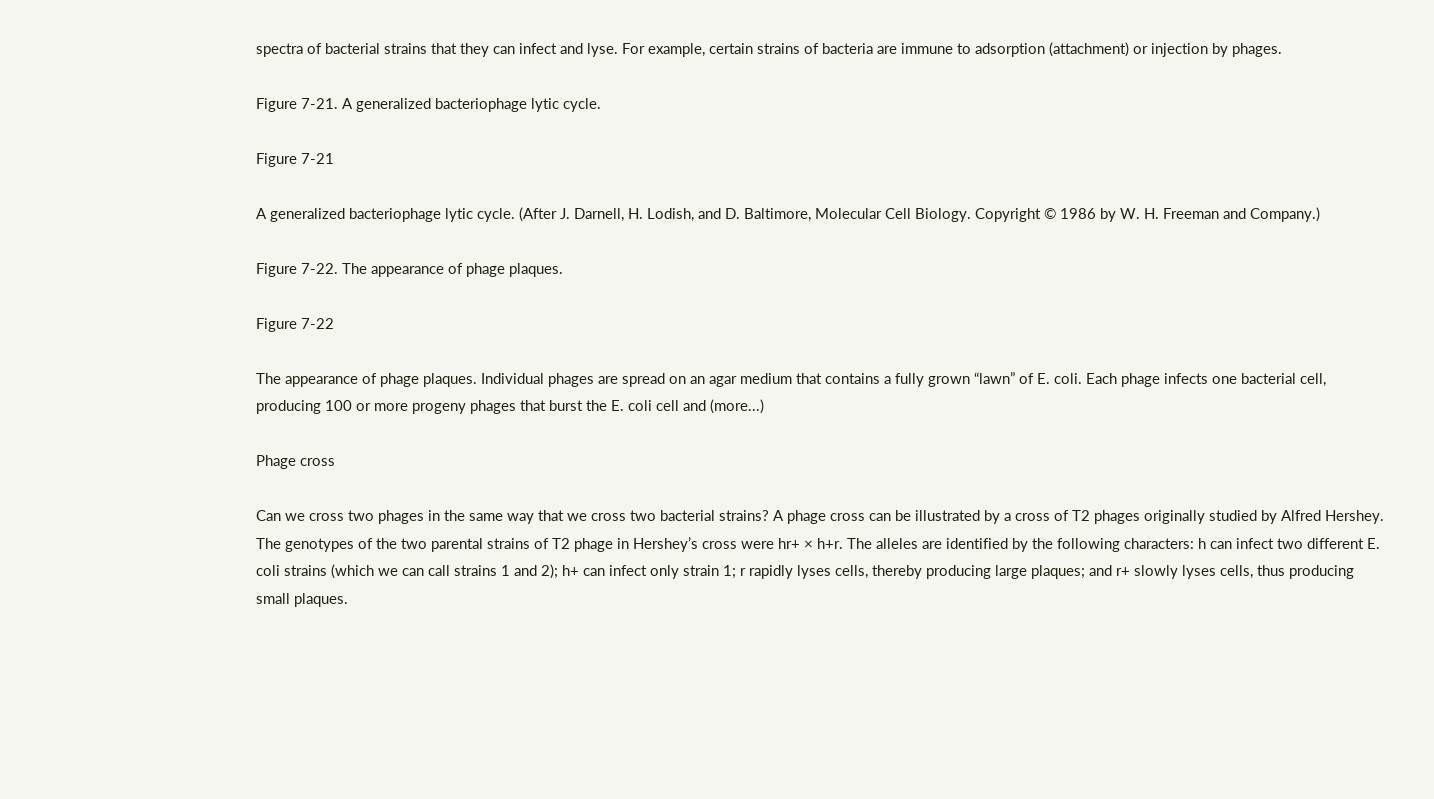spectra of bacterial strains that they can infect and lyse. For example, certain strains of bacteria are immune to adsorption (attachment) or injection by phages.

Figure 7-21. A generalized bacteriophage lytic cycle.

Figure 7-21

A generalized bacteriophage lytic cycle. (After J. Darnell, H. Lodish, and D. Baltimore, Molecular Cell Biology. Copyright © 1986 by W. H. Freeman and Company.)

Figure 7-22. The appearance of phage plaques.

Figure 7-22

The appearance of phage plaques. Individual phages are spread on an agar medium that contains a fully grown “lawn” of E. coli. Each phage infects one bacterial cell, producing 100 or more progeny phages that burst the E. coli cell and (more...)

Phage cross

Can we cross two phages in the same way that we cross two bacterial strains? A phage cross can be illustrated by a cross of T2 phages originally studied by Alfred Hershey. The genotypes of the two parental strains of T2 phage in Hershey’s cross were hr+ × h+r. The alleles are identified by the following characters: h can infect two different E. coli strains (which we can call strains 1 and 2); h+ can infect only strain 1; r rapidly lyses cells, thereby producing large plaques; and r+ slowly lyses cells, thus producing small plaques.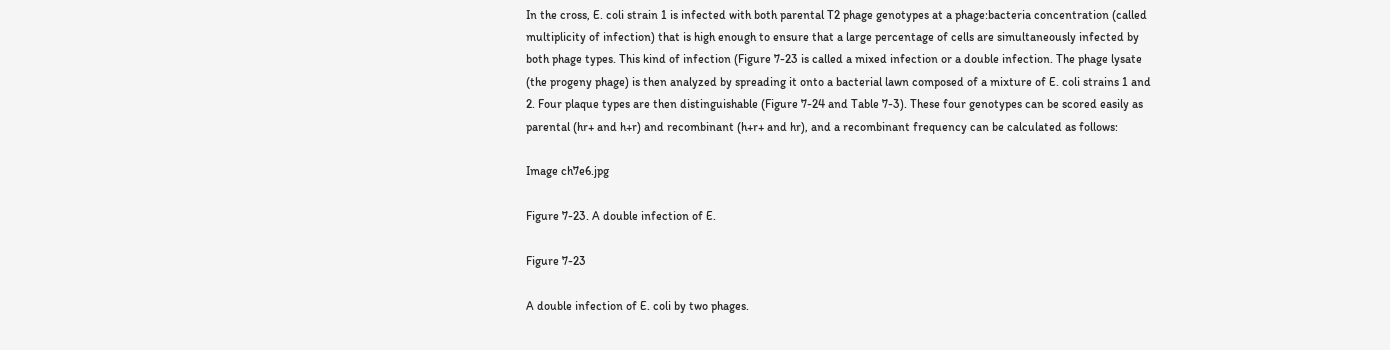In the cross, E. coli strain 1 is infected with both parental T2 phage genotypes at a phage:bacteria concentration (called multiplicity of infection) that is high enough to ensure that a large percentage of cells are simultaneously infected by both phage types. This kind of infection (Figure 7-23 is called a mixed infection or a double infection. The phage lysate (the progeny phage) is then analyzed by spreading it onto a bacterial lawn composed of a mixture of E. coli strains 1 and 2. Four plaque types are then distinguishable (Figure 7-24 and Table 7-3). These four genotypes can be scored easily as parental (hr+ and h+r) and recombinant (h+r+ and hr), and a recombinant frequency can be calculated as follows:

Image ch7e6.jpg

Figure 7-23. A double infection of E.

Figure 7-23

A double infection of E. coli by two phages.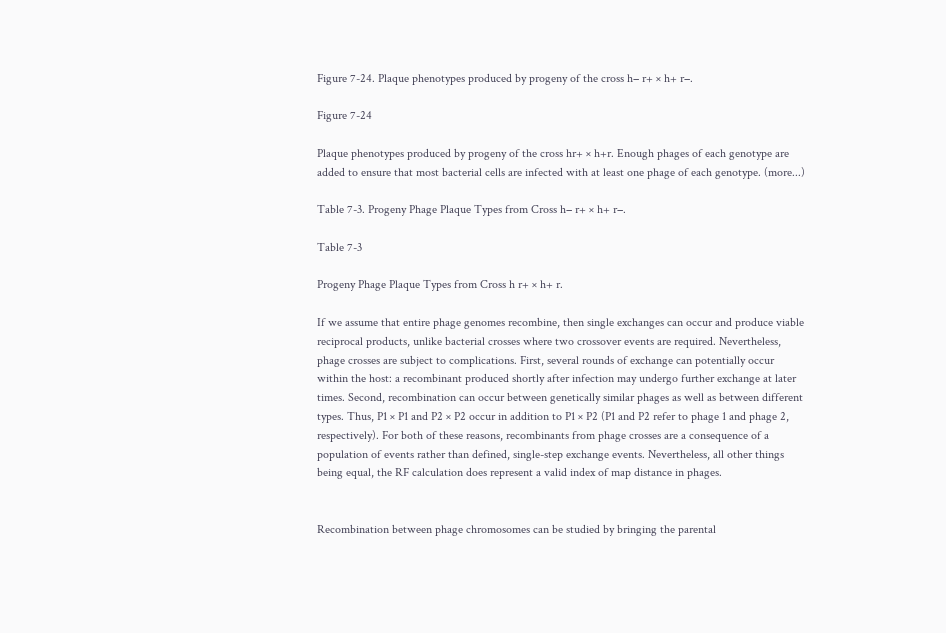Figure 7-24. Plaque phenotypes produced by progeny of the cross h− r+ × h+ r−.

Figure 7-24

Plaque phenotypes produced by progeny of the cross hr+ × h+r. Enough phages of each genotype are added to ensure that most bacterial cells are infected with at least one phage of each genotype. (more...)

Table 7-3. Progeny Phage Plaque Types from Cross h− r+ × h+ r−.

Table 7-3

Progeny Phage Plaque Types from Cross h r+ × h+ r.

If we assume that entire phage genomes recombine, then single exchanges can occur and produce viable reciprocal products, unlike bacterial crosses where two crossover events are required. Nevertheless, phage crosses are subject to complications. First, several rounds of exchange can potentially occur within the host: a recombinant produced shortly after infection may undergo further exchange at later times. Second, recombination can occur between genetically similar phages as well as between different types. Thus, P1 × P1 and P2 × P2 occur in addition to P1 × P2 (P1 and P2 refer to phage 1 and phage 2, respectively). For both of these reasons, recombinants from phage crosses are a consequence of a population of events rather than defined, single-step exchange events. Nevertheless, all other things being equal, the RF calculation does represent a valid index of map distance in phages.


Recombination between phage chromosomes can be studied by bringing the parental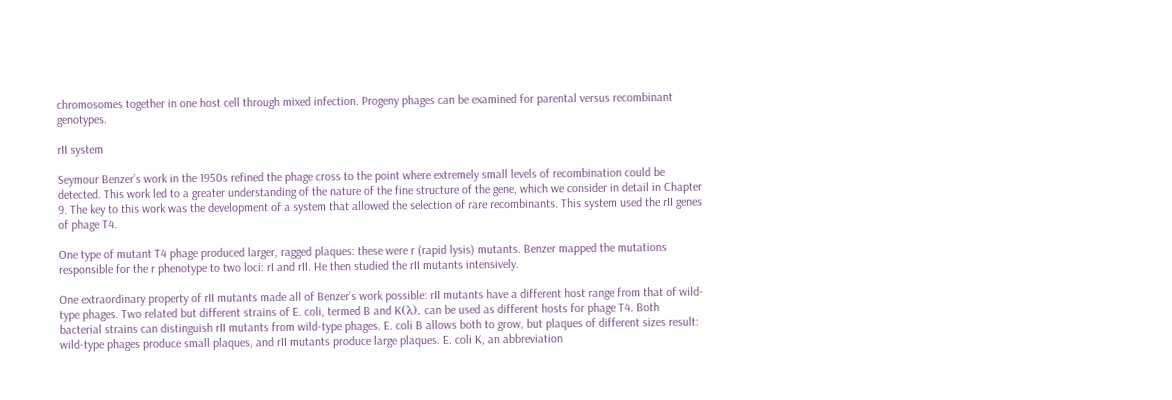chromosomes together in one host cell through mixed infection. Progeny phages can be examined for parental versus recombinant genotypes.

rII system

Seymour Benzer’s work in the 1950s refined the phage cross to the point where extremely small levels of recombination could be detected. This work led to a greater understanding of the nature of the fine structure of the gene, which we consider in detail in Chapter 9. The key to this work was the development of a system that allowed the selection of rare recombinants. This system used the rII genes of phage T4.

One type of mutant T4 phage produced larger, ragged plaques: these were r (rapid lysis) mutants. Benzer mapped the mutations responsible for the r phenotype to two loci: rI and rII. He then studied the rII mutants intensively.

One extraordinary property of rII mutants made all of Benzer’s work possible: rII mutants have a different host range from that of wild-type phages. Two related but different strains of E. coli, termed B and K(λ), can be used as different hosts for phage T4. Both bacterial strains can distinguish rII mutants from wild-type phages. E. coli B allows both to grow, but plaques of different sizes result: wild-type phages produce small plaques, and rII mutants produce large plaques. E. coli K, an abbreviation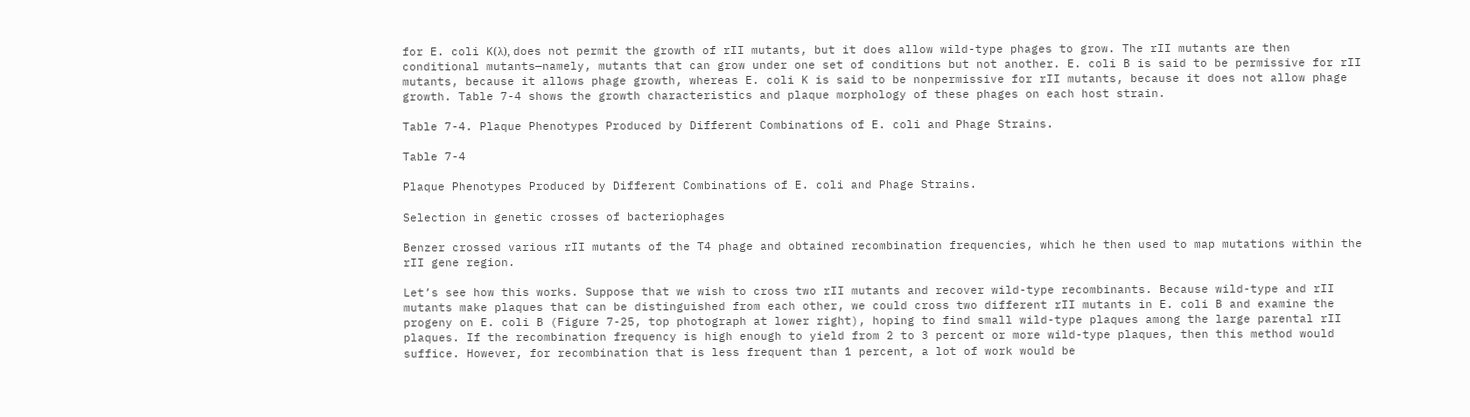for E. coli K(λ), does not permit the growth of rII mutants, but it does allow wild-type phages to grow. The rII mutants are then conditional mutants—namely, mutants that can grow under one set of conditions but not another. E. coli B is said to be permissive for rII mutants, because it allows phage growth, whereas E. coli K is said to be nonpermissive for rII mutants, because it does not allow phage growth. Table 7-4 shows the growth characteristics and plaque morphology of these phages on each host strain.

Table 7-4. Plaque Phenotypes Produced by Different Combinations of E. coli and Phage Strains.

Table 7-4

Plaque Phenotypes Produced by Different Combinations of E. coli and Phage Strains.

Selection in genetic crosses of bacteriophages

Benzer crossed various rII mutants of the T4 phage and obtained recombination frequencies, which he then used to map mutations within the rII gene region.

Let’s see how this works. Suppose that we wish to cross two rII mutants and recover wild-type recombinants. Because wild-type and rII mutants make plaques that can be distinguished from each other, we could cross two different rII mutants in E. coli B and examine the progeny on E. coli B (Figure 7-25, top photograph at lower right), hoping to find small wild-type plaques among the large parental rII plaques. If the recombination frequency is high enough to yield from 2 to 3 percent or more wild-type plaques, then this method would suffice. However, for recombination that is less frequent than 1 percent, a lot of work would be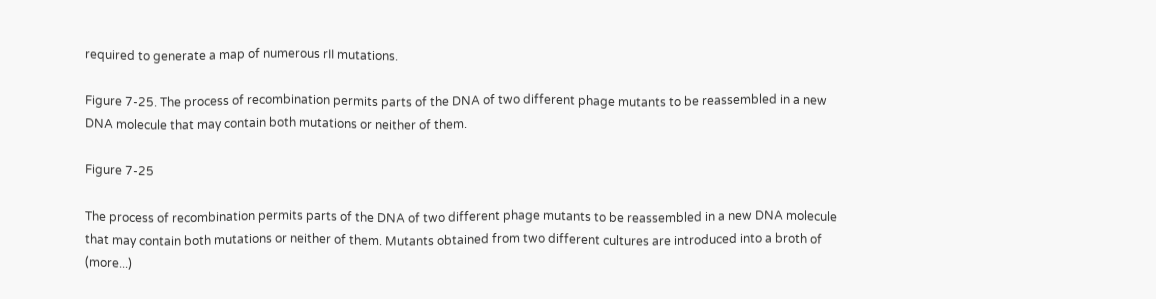required to generate a map of numerous rII mutations.

Figure 7-25. The process of recombination permits parts of the DNA of two different phage mutants to be reassembled in a new DNA molecule that may contain both mutations or neither of them.

Figure 7-25

The process of recombination permits parts of the DNA of two different phage mutants to be reassembled in a new DNA molecule that may contain both mutations or neither of them. Mutants obtained from two different cultures are introduced into a broth of (more...)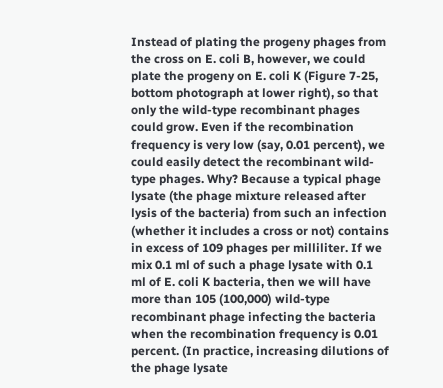Instead of plating the progeny phages from the cross on E. coli B, however, we could plate the progeny on E. coli K (Figure 7-25, bottom photograph at lower right), so that only the wild-type recombinant phages could grow. Even if the recombination frequency is very low (say, 0.01 percent), we could easily detect the recombinant wild-type phages. Why? Because a typical phage lysate (the phage mixture released after lysis of the bacteria) from such an infection (whether it includes a cross or not) contains in excess of 109 phages per milliliter. If we mix 0.1 ml of such a phage lysate with 0.1 ml of E. coli K bacteria, then we will have more than 105 (100,000) wild-type recombinant phage infecting the bacteria when the recombination frequency is 0.01 percent. (In practice, increasing dilutions of the phage lysate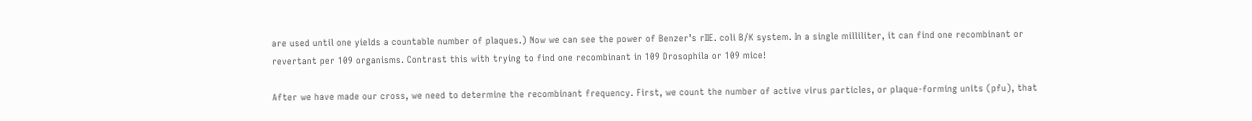are used until one yields a countable number of plaques.) Now we can see the power of Benzer’s rIIE. coli B/K system. In a single milliliter, it can find one recombinant or revertant per 109 organisms. Contrast this with trying to find one recombinant in 109 Drosophila or 109 mice!

After we have made our cross, we need to determine the recombinant frequency. First, we count the number of active virus particles, or plaque-forming units (pfu), that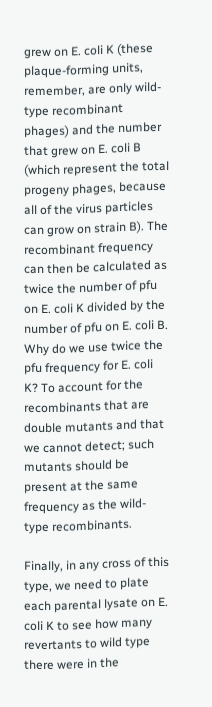grew on E. coli K (these plaque-forming units, remember, are only wild-type recombinant phages) and the number that grew on E. coli B (which represent the total progeny phages, because all of the virus particles can grow on strain B). The recombinant frequency can then be calculated as twice the number of pfu on E. coli K divided by the number of pfu on E. coli B. Why do we use twice the pfu frequency for E. coli K? To account for the recombinants that are double mutants and that we cannot detect; such mutants should be present at the same frequency as the wild-type recombinants.

Finally, in any cross of this type, we need to plate each parental lysate on E. coli K to see how many revertants to wild type there were in the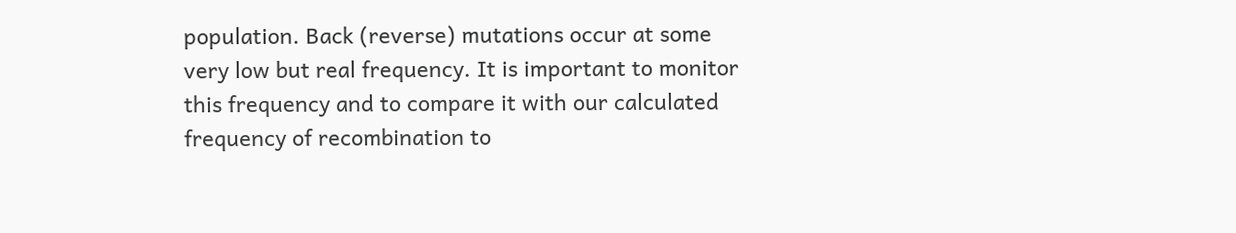population. Back (reverse) mutations occur at some very low but real frequency. It is important to monitor this frequency and to compare it with our calculated frequency of recombination to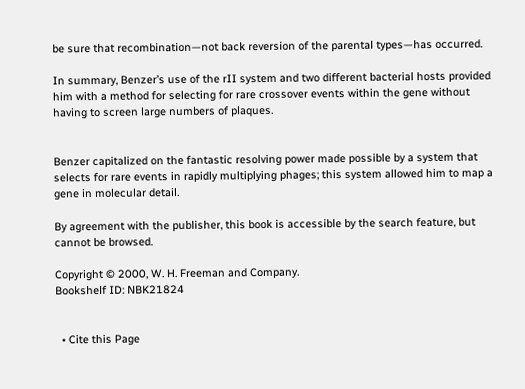be sure that recombination—not back reversion of the parental types—has occurred.

In summary, Benzer’s use of the rII system and two different bacterial hosts provided him with a method for selecting for rare crossover events within the gene without having to screen large numbers of plaques.


Benzer capitalized on the fantastic resolving power made possible by a system that selects for rare events in rapidly multiplying phages; this system allowed him to map a gene in molecular detail.

By agreement with the publisher, this book is accessible by the search feature, but cannot be browsed.

Copyright © 2000, W. H. Freeman and Company.
Bookshelf ID: NBK21824


  • Cite this Page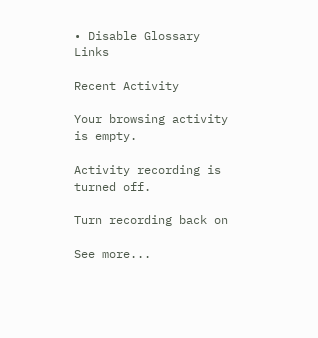• Disable Glossary Links

Recent Activity

Your browsing activity is empty.

Activity recording is turned off.

Turn recording back on

See more...